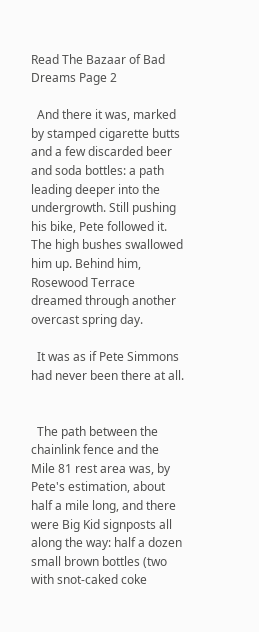Read The Bazaar of Bad Dreams Page 2

  And there it was, marked by stamped cigarette butts and a few discarded beer and soda bottles: a path leading deeper into the undergrowth. Still pushing his bike, Pete followed it. The high bushes swallowed him up. Behind him, Rosewood Terrace dreamed through another overcast spring day.

  It was as if Pete Simmons had never been there at all.


  The path between the chainlink fence and the Mile 81 rest area was, by Pete's estimation, about half a mile long, and there were Big Kid signposts all along the way: half a dozen small brown bottles (two with snot-caked coke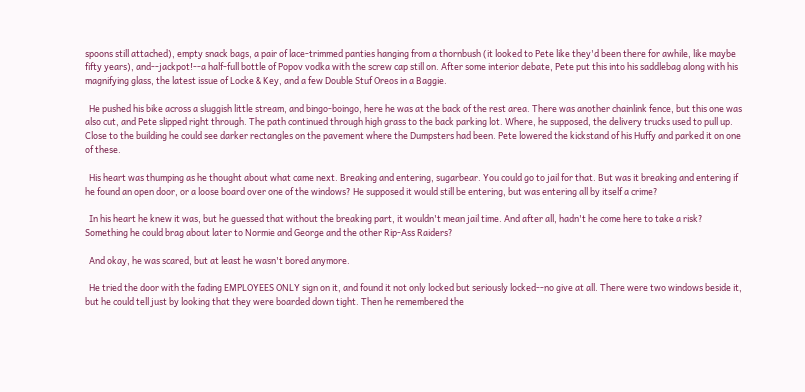spoons still attached), empty snack bags, a pair of lace-trimmed panties hanging from a thornbush (it looked to Pete like they'd been there for awhile, like maybe fifty years), and--jackpot!--a half-full bottle of Popov vodka with the screw cap still on. After some interior debate, Pete put this into his saddlebag along with his magnifying glass, the latest issue of Locke & Key, and a few Double Stuf Oreos in a Baggie.

  He pushed his bike across a sluggish little stream, and bingo-boingo, here he was at the back of the rest area. There was another chainlink fence, but this one was also cut, and Pete slipped right through. The path continued through high grass to the back parking lot. Where, he supposed, the delivery trucks used to pull up. Close to the building he could see darker rectangles on the pavement where the Dumpsters had been. Pete lowered the kickstand of his Huffy and parked it on one of these.

  His heart was thumping as he thought about what came next. Breaking and entering, sugarbear. You could go to jail for that. But was it breaking and entering if he found an open door, or a loose board over one of the windows? He supposed it would still be entering, but was entering all by itself a crime?

  In his heart he knew it was, but he guessed that without the breaking part, it wouldn't mean jail time. And after all, hadn't he come here to take a risk? Something he could brag about later to Normie and George and the other Rip-Ass Raiders?

  And okay, he was scared, but at least he wasn't bored anymore.

  He tried the door with the fading EMPLOYEES ONLY sign on it, and found it not only locked but seriously locked--no give at all. There were two windows beside it, but he could tell just by looking that they were boarded down tight. Then he remembered the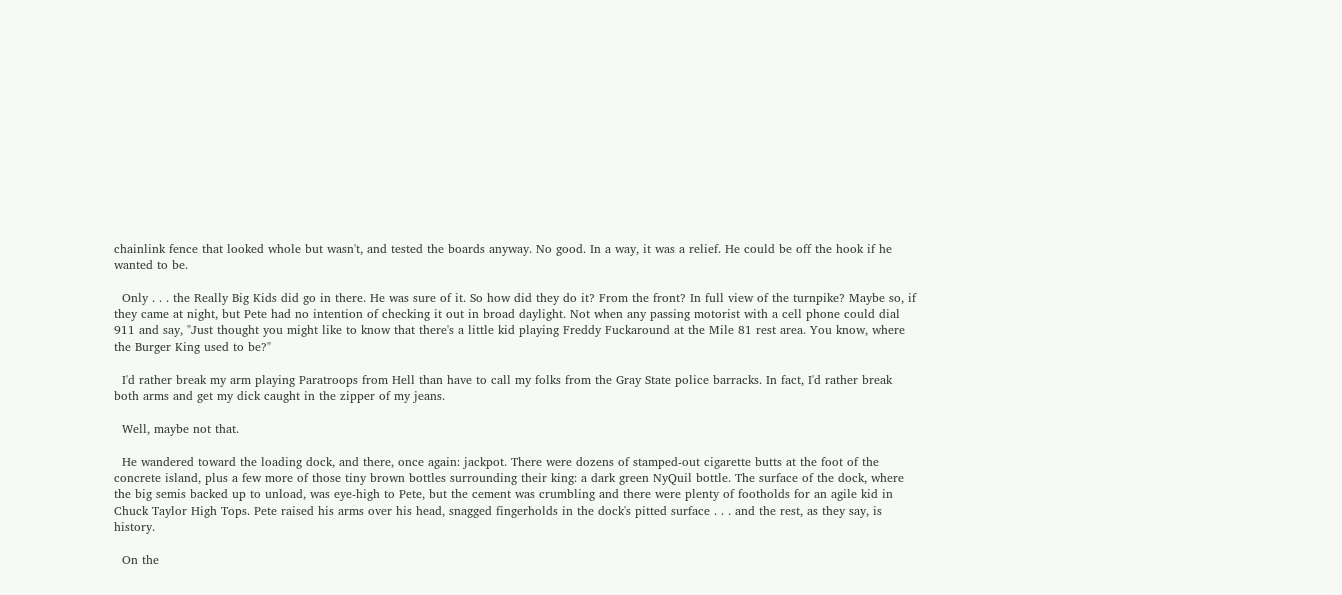chainlink fence that looked whole but wasn't, and tested the boards anyway. No good. In a way, it was a relief. He could be off the hook if he wanted to be.

  Only . . . the Really Big Kids did go in there. He was sure of it. So how did they do it? From the front? In full view of the turnpike? Maybe so, if they came at night, but Pete had no intention of checking it out in broad daylight. Not when any passing motorist with a cell phone could dial 911 and say, "Just thought you might like to know that there's a little kid playing Freddy Fuckaround at the Mile 81 rest area. You know, where the Burger King used to be?"

  I'd rather break my arm playing Paratroops from Hell than have to call my folks from the Gray State police barracks. In fact, I'd rather break both arms and get my dick caught in the zipper of my jeans.

  Well, maybe not that.

  He wandered toward the loading dock, and there, once again: jackpot. There were dozens of stamped-out cigarette butts at the foot of the concrete island, plus a few more of those tiny brown bottles surrounding their king: a dark green NyQuil bottle. The surface of the dock, where the big semis backed up to unload, was eye-high to Pete, but the cement was crumbling and there were plenty of footholds for an agile kid in Chuck Taylor High Tops. Pete raised his arms over his head, snagged fingerholds in the dock's pitted surface . . . and the rest, as they say, is history.

  On the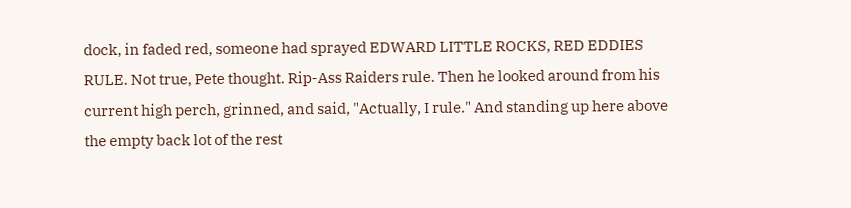dock, in faded red, someone had sprayed EDWARD LITTLE ROCKS, RED EDDIES RULE. Not true, Pete thought. Rip-Ass Raiders rule. Then he looked around from his current high perch, grinned, and said, "Actually, I rule." And standing up here above the empty back lot of the rest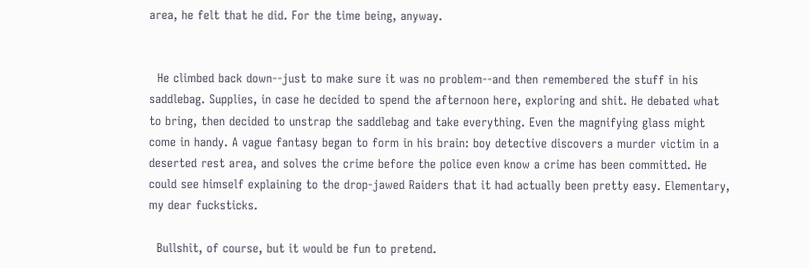area, he felt that he did. For the time being, anyway.


  He climbed back down--just to make sure it was no problem--and then remembered the stuff in his saddlebag. Supplies, in case he decided to spend the afternoon here, exploring and shit. He debated what to bring, then decided to unstrap the saddlebag and take everything. Even the magnifying glass might come in handy. A vague fantasy began to form in his brain: boy detective discovers a murder victim in a deserted rest area, and solves the crime before the police even know a crime has been committed. He could see himself explaining to the drop-jawed Raiders that it had actually been pretty easy. Elementary, my dear fucksticks.

  Bullshit, of course, but it would be fun to pretend.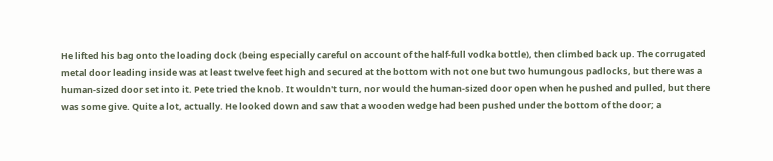He lifted his bag onto the loading dock (being especially careful on account of the half-full vodka bottle), then climbed back up. The corrugated metal door leading inside was at least twelve feet high and secured at the bottom with not one but two humungous padlocks, but there was a human-sized door set into it. Pete tried the knob. It wouldn't turn, nor would the human-sized door open when he pushed and pulled, but there was some give. Quite a lot, actually. He looked down and saw that a wooden wedge had been pushed under the bottom of the door; a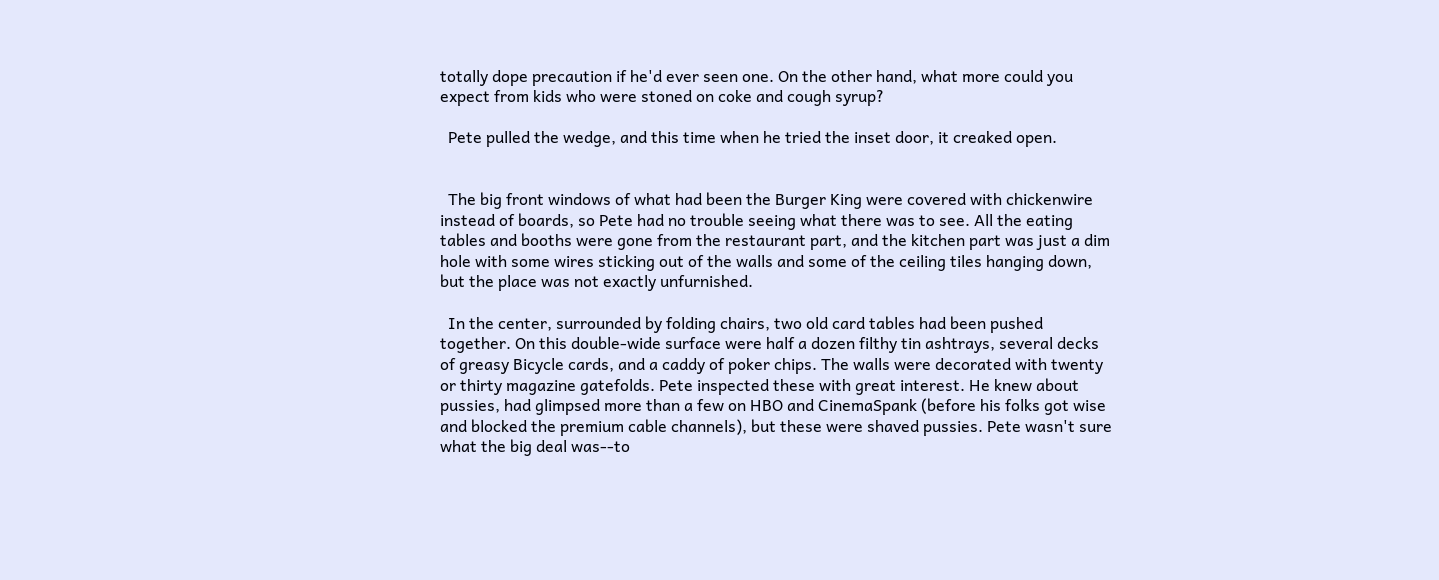totally dope precaution if he'd ever seen one. On the other hand, what more could you expect from kids who were stoned on coke and cough syrup?

  Pete pulled the wedge, and this time when he tried the inset door, it creaked open.


  The big front windows of what had been the Burger King were covered with chickenwire instead of boards, so Pete had no trouble seeing what there was to see. All the eating tables and booths were gone from the restaurant part, and the kitchen part was just a dim hole with some wires sticking out of the walls and some of the ceiling tiles hanging down, but the place was not exactly unfurnished.

  In the center, surrounded by folding chairs, two old card tables had been pushed together. On this double-wide surface were half a dozen filthy tin ashtrays, several decks of greasy Bicycle cards, and a caddy of poker chips. The walls were decorated with twenty or thirty magazine gatefolds. Pete inspected these with great interest. He knew about pussies, had glimpsed more than a few on HBO and CinemaSpank (before his folks got wise and blocked the premium cable channels), but these were shaved pussies. Pete wasn't sure what the big deal was--to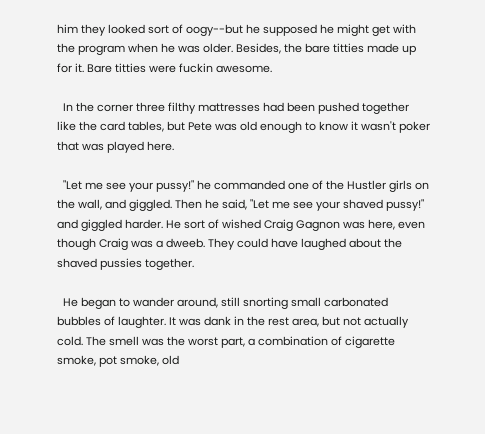him they looked sort of oogy--but he supposed he might get with the program when he was older. Besides, the bare titties made up for it. Bare titties were fuckin awesome.

  In the corner three filthy mattresses had been pushed together like the card tables, but Pete was old enough to know it wasn't poker that was played here.

  "Let me see your pussy!" he commanded one of the Hustler girls on the wall, and giggled. Then he said, "Let me see your shaved pussy!" and giggled harder. He sort of wished Craig Gagnon was here, even though Craig was a dweeb. They could have laughed about the shaved pussies together.

  He began to wander around, still snorting small carbonated bubbles of laughter. It was dank in the rest area, but not actually cold. The smell was the worst part, a combination of cigarette smoke, pot smoke, old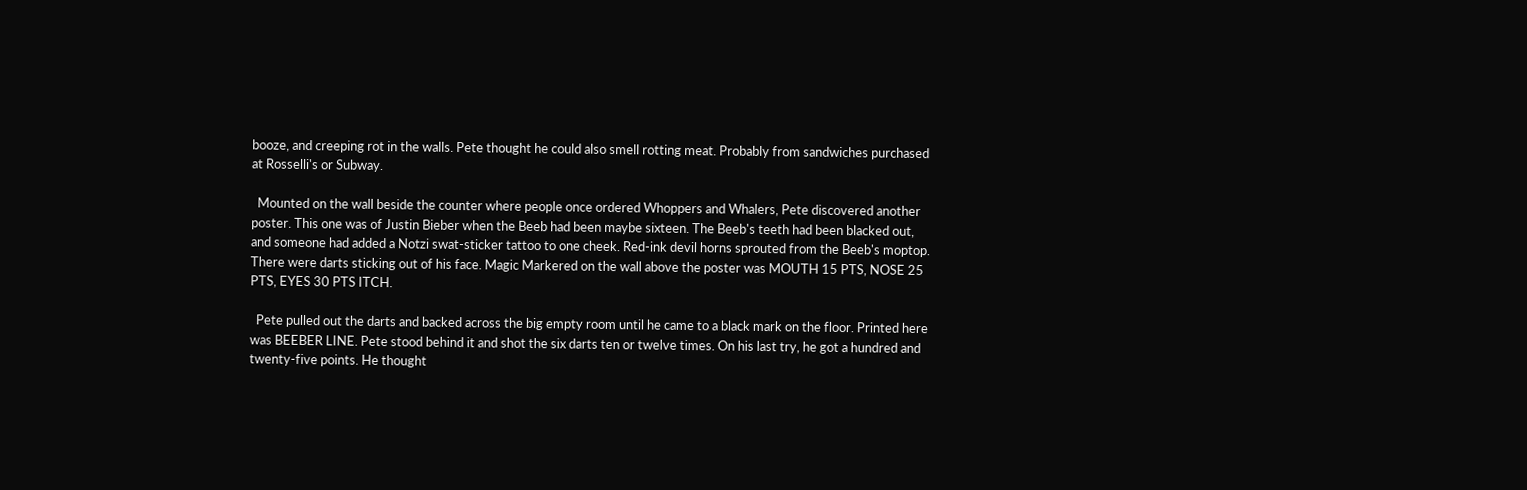booze, and creeping rot in the walls. Pete thought he could also smell rotting meat. Probably from sandwiches purchased at Rosselli's or Subway.

  Mounted on the wall beside the counter where people once ordered Whoppers and Whalers, Pete discovered another poster. This one was of Justin Bieber when the Beeb had been maybe sixteen. The Beeb's teeth had been blacked out, and someone had added a Notzi swat-sticker tattoo to one cheek. Red-ink devil horns sprouted from the Beeb's moptop. There were darts sticking out of his face. Magic Markered on the wall above the poster was MOUTH 15 PTS, NOSE 25 PTS, EYES 30 PTS ITCH.

  Pete pulled out the darts and backed across the big empty room until he came to a black mark on the floor. Printed here was BEEBER LINE. Pete stood behind it and shot the six darts ten or twelve times. On his last try, he got a hundred and twenty-five points. He thought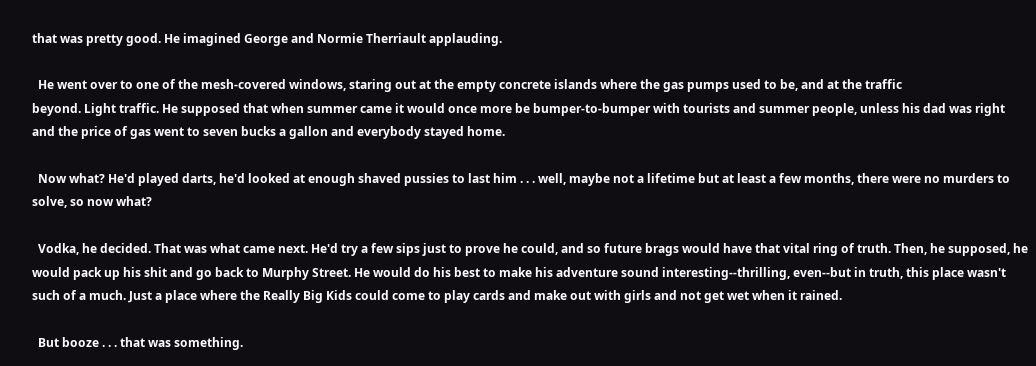that was pretty good. He imagined George and Normie Therriault applauding.

  He went over to one of the mesh-covered windows, staring out at the empty concrete islands where the gas pumps used to be, and at the traffic
beyond. Light traffic. He supposed that when summer came it would once more be bumper-to-bumper with tourists and summer people, unless his dad was right and the price of gas went to seven bucks a gallon and everybody stayed home.

  Now what? He'd played darts, he'd looked at enough shaved pussies to last him . . . well, maybe not a lifetime but at least a few months, there were no murders to solve, so now what?

  Vodka, he decided. That was what came next. He'd try a few sips just to prove he could, and so future brags would have that vital ring of truth. Then, he supposed, he would pack up his shit and go back to Murphy Street. He would do his best to make his adventure sound interesting--thrilling, even--but in truth, this place wasn't such of a much. Just a place where the Really Big Kids could come to play cards and make out with girls and not get wet when it rained.

  But booze . . . that was something.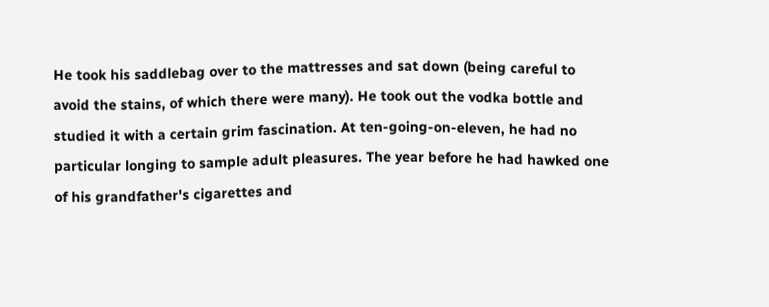He took his saddlebag over to the mattresses and sat down (being careful to avoid the stains, of which there were many). He took out the vodka bottle and studied it with a certain grim fascination. At ten-going-on-eleven, he had no particular longing to sample adult pleasures. The year before he had hawked one of his grandfather's cigarettes and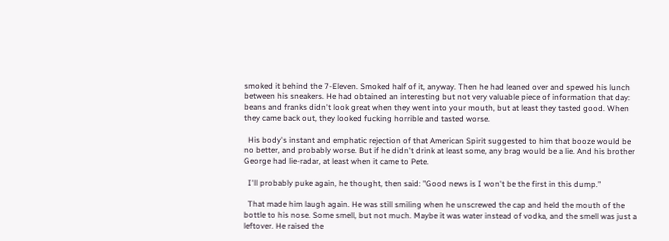smoked it behind the 7-Eleven. Smoked half of it, anyway. Then he had leaned over and spewed his lunch between his sneakers. He had obtained an interesting but not very valuable piece of information that day: beans and franks didn't look great when they went into your mouth, but at least they tasted good. When they came back out, they looked fucking horrible and tasted worse.

  His body's instant and emphatic rejection of that American Spirit suggested to him that booze would be no better, and probably worse. But if he didn't drink at least some, any brag would be a lie. And his brother George had lie-radar, at least when it came to Pete.

  I'll probably puke again, he thought, then said: "Good news is I won't be the first in this dump."

  That made him laugh again. He was still smiling when he unscrewed the cap and held the mouth of the bottle to his nose. Some smell, but not much. Maybe it was water instead of vodka, and the smell was just a leftover. He raised the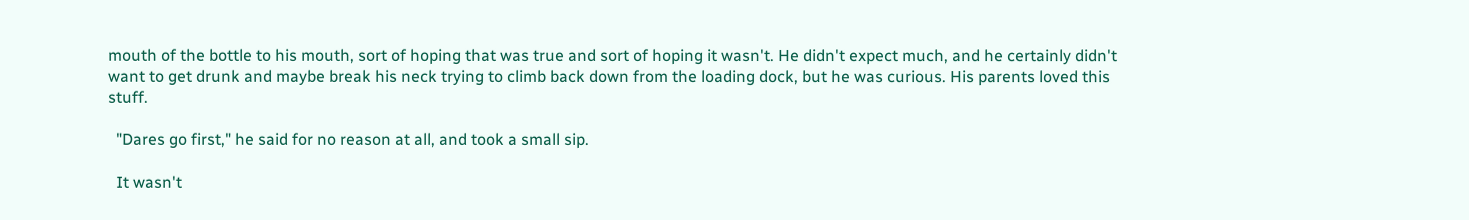mouth of the bottle to his mouth, sort of hoping that was true and sort of hoping it wasn't. He didn't expect much, and he certainly didn't want to get drunk and maybe break his neck trying to climb back down from the loading dock, but he was curious. His parents loved this stuff.

  "Dares go first," he said for no reason at all, and took a small sip.

  It wasn't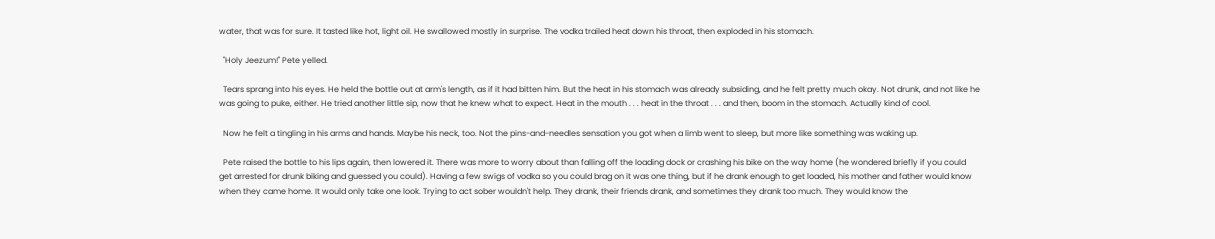water, that was for sure. It tasted like hot, light oil. He swallowed mostly in surprise. The vodka trailed heat down his throat, then exploded in his stomach.

  "Holy Jeezum!" Pete yelled.

  Tears sprang into his eyes. He held the bottle out at arm's length, as if it had bitten him. But the heat in his stomach was already subsiding, and he felt pretty much okay. Not drunk, and not like he was going to puke, either. He tried another little sip, now that he knew what to expect. Heat in the mouth . . . heat in the throat . . . and then, boom in the stomach. Actually kind of cool.

  Now he felt a tingling in his arms and hands. Maybe his neck, too. Not the pins-and-needles sensation you got when a limb went to sleep, but more like something was waking up.

  Pete raised the bottle to his lips again, then lowered it. There was more to worry about than falling off the loading dock or crashing his bike on the way home (he wondered briefly if you could get arrested for drunk biking and guessed you could). Having a few swigs of vodka so you could brag on it was one thing, but if he drank enough to get loaded, his mother and father would know when they came home. It would only take one look. Trying to act sober wouldn't help. They drank, their friends drank, and sometimes they drank too much. They would know the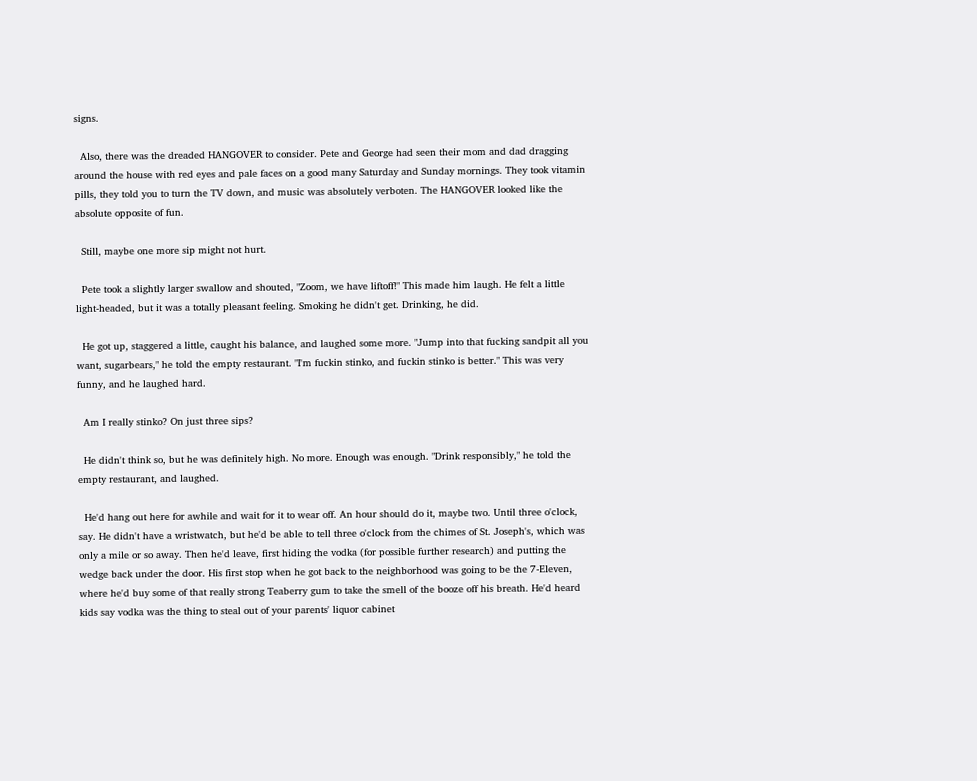signs.

  Also, there was the dreaded HANGOVER to consider. Pete and George had seen their mom and dad dragging around the house with red eyes and pale faces on a good many Saturday and Sunday mornings. They took vitamin pills, they told you to turn the TV down, and music was absolutely verboten. The HANGOVER looked like the absolute opposite of fun.

  Still, maybe one more sip might not hurt.

  Pete took a slightly larger swallow and shouted, "Zoom, we have liftoff!" This made him laugh. He felt a little light-headed, but it was a totally pleasant feeling. Smoking he didn't get. Drinking, he did.

  He got up, staggered a little, caught his balance, and laughed some more. "Jump into that fucking sandpit all you want, sugarbears," he told the empty restaurant. "I'm fuckin stinko, and fuckin stinko is better." This was very funny, and he laughed hard.

  Am I really stinko? On just three sips?

  He didn't think so, but he was definitely high. No more. Enough was enough. "Drink responsibly," he told the empty restaurant, and laughed.

  He'd hang out here for awhile and wait for it to wear off. An hour should do it, maybe two. Until three o'clock, say. He didn't have a wristwatch, but he'd be able to tell three o'clock from the chimes of St. Joseph's, which was only a mile or so away. Then he'd leave, first hiding the vodka (for possible further research) and putting the wedge back under the door. His first stop when he got back to the neighborhood was going to be the 7-Eleven, where he'd buy some of that really strong Teaberry gum to take the smell of the booze off his breath. He'd heard kids say vodka was the thing to steal out of your parents' liquor cabinet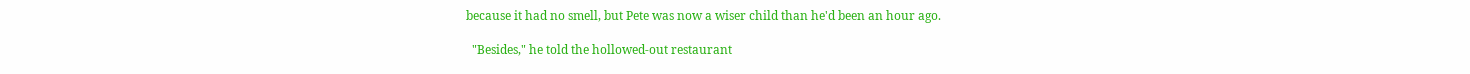because it had no smell, but Pete was now a wiser child than he'd been an hour ago.

  "Besides," he told the hollowed-out restaurant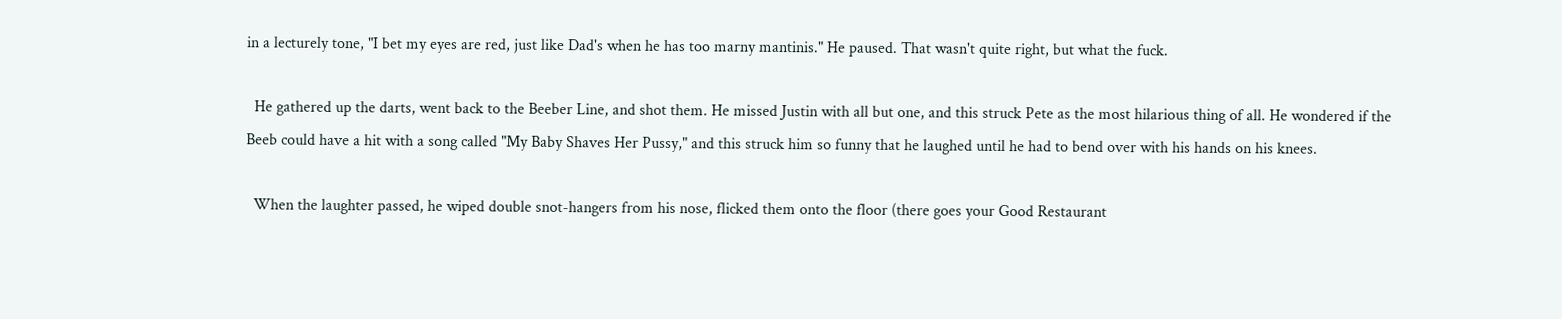in a lecturely tone, "I bet my eyes are red, just like Dad's when he has too marny mantinis." He paused. That wasn't quite right, but what the fuck.

  He gathered up the darts, went back to the Beeber Line, and shot them. He missed Justin with all but one, and this struck Pete as the most hilarious thing of all. He wondered if the Beeb could have a hit with a song called "My Baby Shaves Her Pussy," and this struck him so funny that he laughed until he had to bend over with his hands on his knees.

  When the laughter passed, he wiped double snot-hangers from his nose, flicked them onto the floor (there goes your Good Restaurant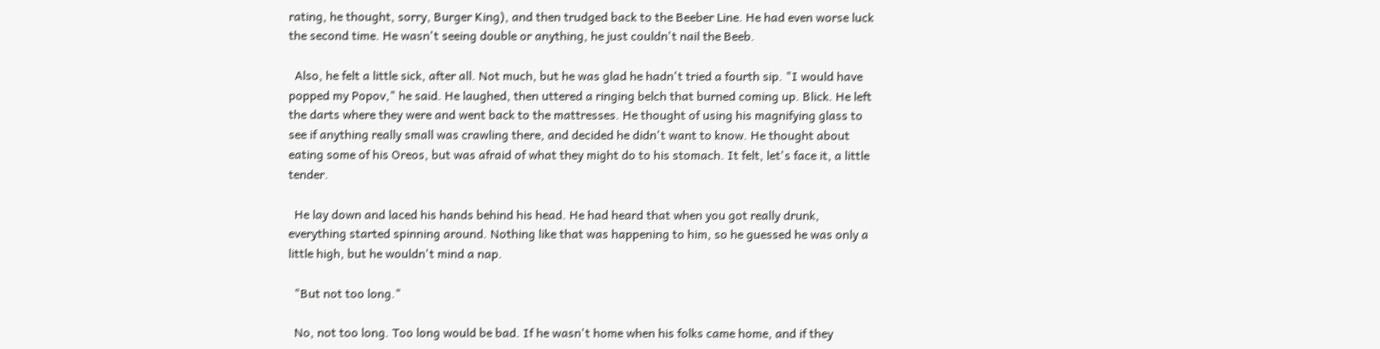rating, he thought, sorry, Burger King), and then trudged back to the Beeber Line. He had even worse luck the second time. He wasn't seeing double or anything, he just couldn't nail the Beeb.

  Also, he felt a little sick, after all. Not much, but he was glad he hadn't tried a fourth sip. "I would have popped my Popov," he said. He laughed, then uttered a ringing belch that burned coming up. Blick. He left the darts where they were and went back to the mattresses. He thought of using his magnifying glass to see if anything really small was crawling there, and decided he didn't want to know. He thought about eating some of his Oreos, but was afraid of what they might do to his stomach. It felt, let's face it, a little tender.

  He lay down and laced his hands behind his head. He had heard that when you got really drunk, everything started spinning around. Nothing like that was happening to him, so he guessed he was only a little high, but he wouldn't mind a nap.

  "But not too long."

  No, not too long. Too long would be bad. If he wasn't home when his folks came home, and if they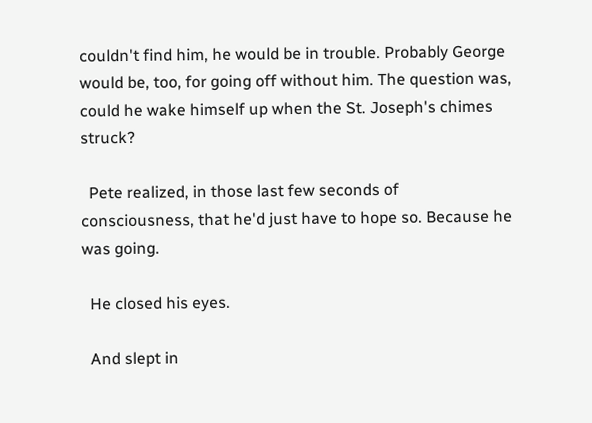couldn't find him, he would be in trouble. Probably George would be, too, for going off without him. The question was, could he wake himself up when the St. Joseph's chimes struck?

  Pete realized, in those last few seconds of consciousness, that he'd just have to hope so. Because he was going.

  He closed his eyes.

  And slept in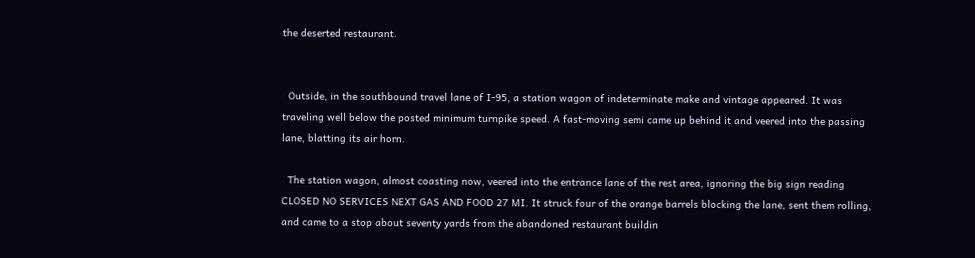the deserted restaurant.


  Outside, in the southbound travel lane of I-95, a station wagon of indeterminate make and vintage appeared. It was traveling well below the posted minimum turnpike speed. A fast-moving semi came up behind it and veered into the passing lane, blatting its air horn.

  The station wagon, almost coasting now, veered into the entrance lane of the rest area, ignoring the big sign reading CLOSED NO SERVICES NEXT GAS AND FOOD 27 MI. It struck four of the orange barrels blocking the lane, sent them rolling, and came to a stop about seventy yards from the abandoned restaurant buildin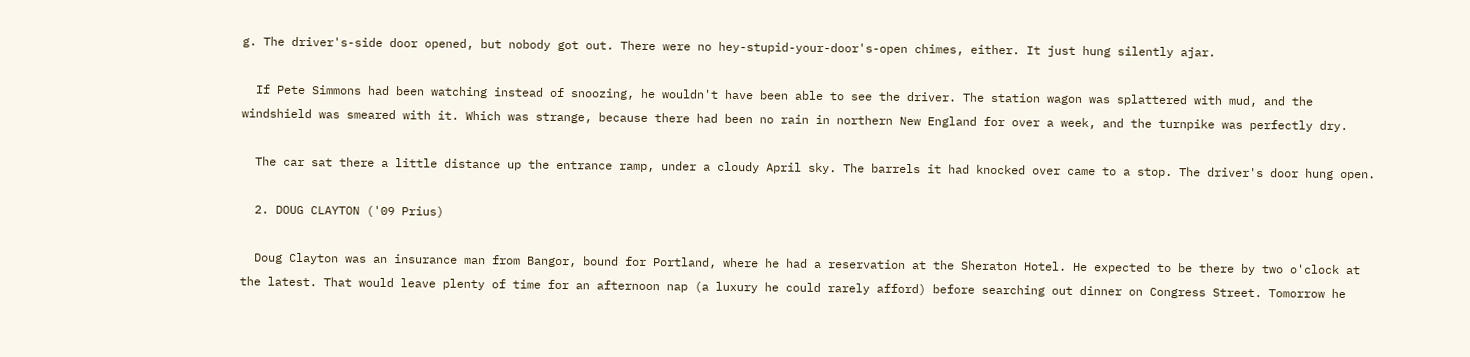g. The driver's-side door opened, but nobody got out. There were no hey-stupid-your-door's-open chimes, either. It just hung silently ajar.

  If Pete Simmons had been watching instead of snoozing, he wouldn't have been able to see the driver. The station wagon was splattered with mud, and the windshield was smeared with it. Which was strange, because there had been no rain in northern New England for over a week, and the turnpike was perfectly dry.

  The car sat there a little distance up the entrance ramp, under a cloudy April sky. The barrels it had knocked over came to a stop. The driver's door hung open.

  2. DOUG CLAYTON ('09 Prius)

  Doug Clayton was an insurance man from Bangor, bound for Portland, where he had a reservation at the Sheraton Hotel. He expected to be there by two o'clock at the latest. That would leave plenty of time for an afternoon nap (a luxury he could rarely afford) before searching out dinner on Congress Street. Tomorrow he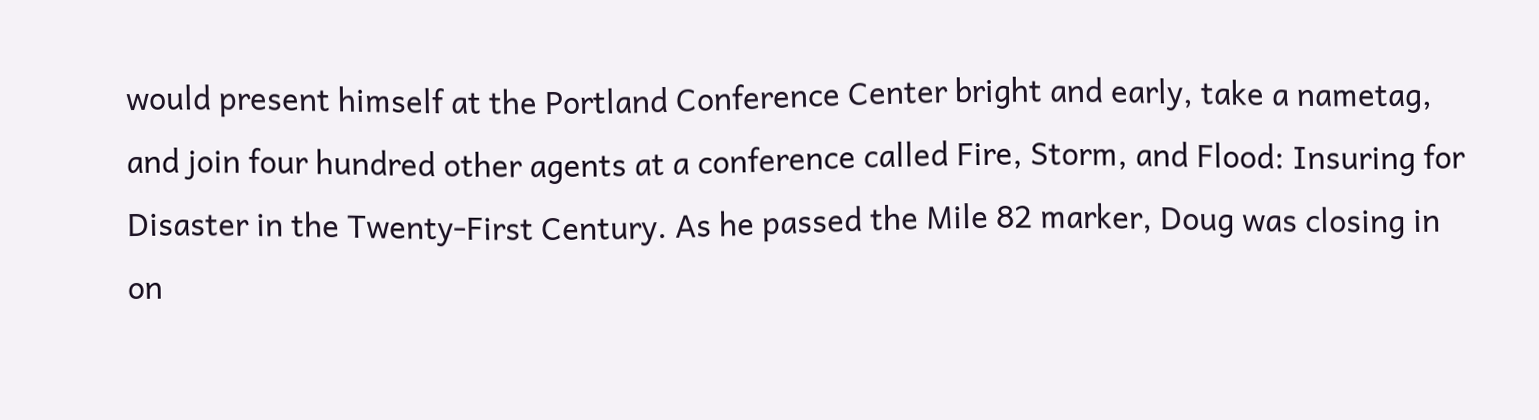would present himself at the Portland Conference Center bright and early, take a nametag, and join four hundred other agents at a conference called Fire, Storm, and Flood: Insuring for Disaster in the Twenty-First Century. As he passed the Mile 82 marker, Doug was closing in on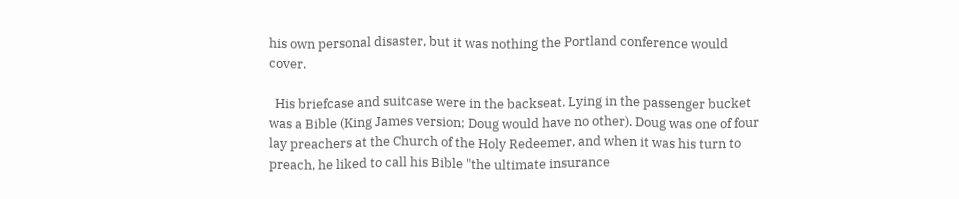his own personal disaster, but it was nothing the Portland conference would cover.

  His briefcase and suitcase were in the backseat. Lying in the passenger bucket was a Bible (King James version; Doug would have no other). Doug was one of four lay preachers at the Church of the Holy Redeemer, and when it was his turn to preach, he liked to call his Bible "the ultimate insurance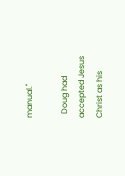manual."

  Doug had accepted Jesus Christ as his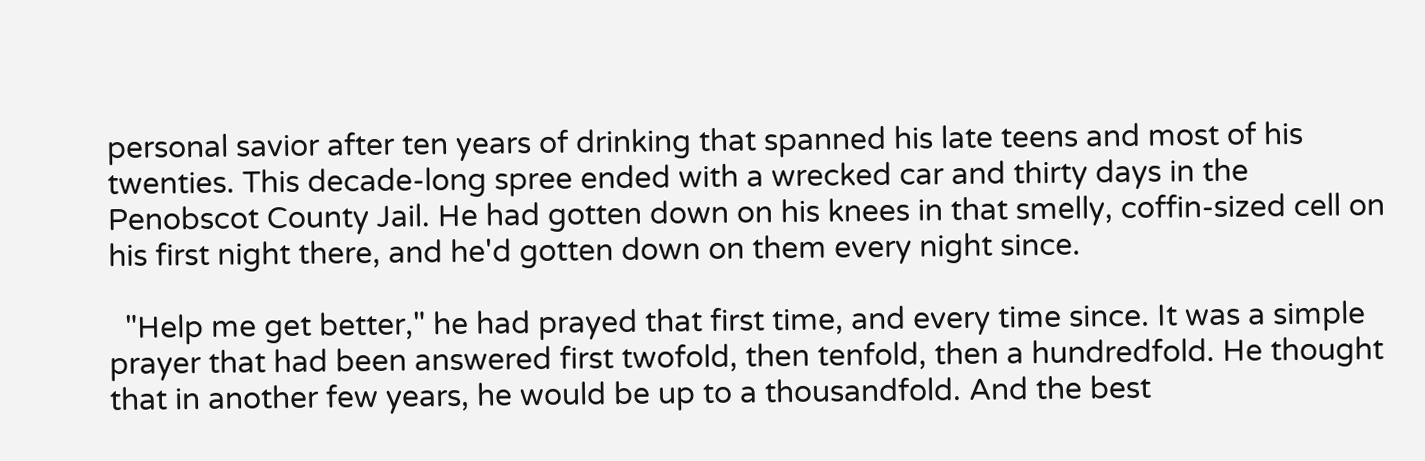personal savior after ten years of drinking that spanned his late teens and most of his twenties. This decade-long spree ended with a wrecked car and thirty days in the Penobscot County Jail. He had gotten down on his knees in that smelly, coffin-sized cell on his first night there, and he'd gotten down on them every night since.

  "Help me get better," he had prayed that first time, and every time since. It was a simple prayer that had been answered first twofold, then tenfold, then a hundredfold. He thought that in another few years, he would be up to a thousandfold. And the best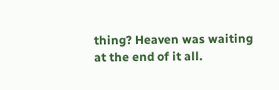thing? Heaven was waiting at the end of it all.